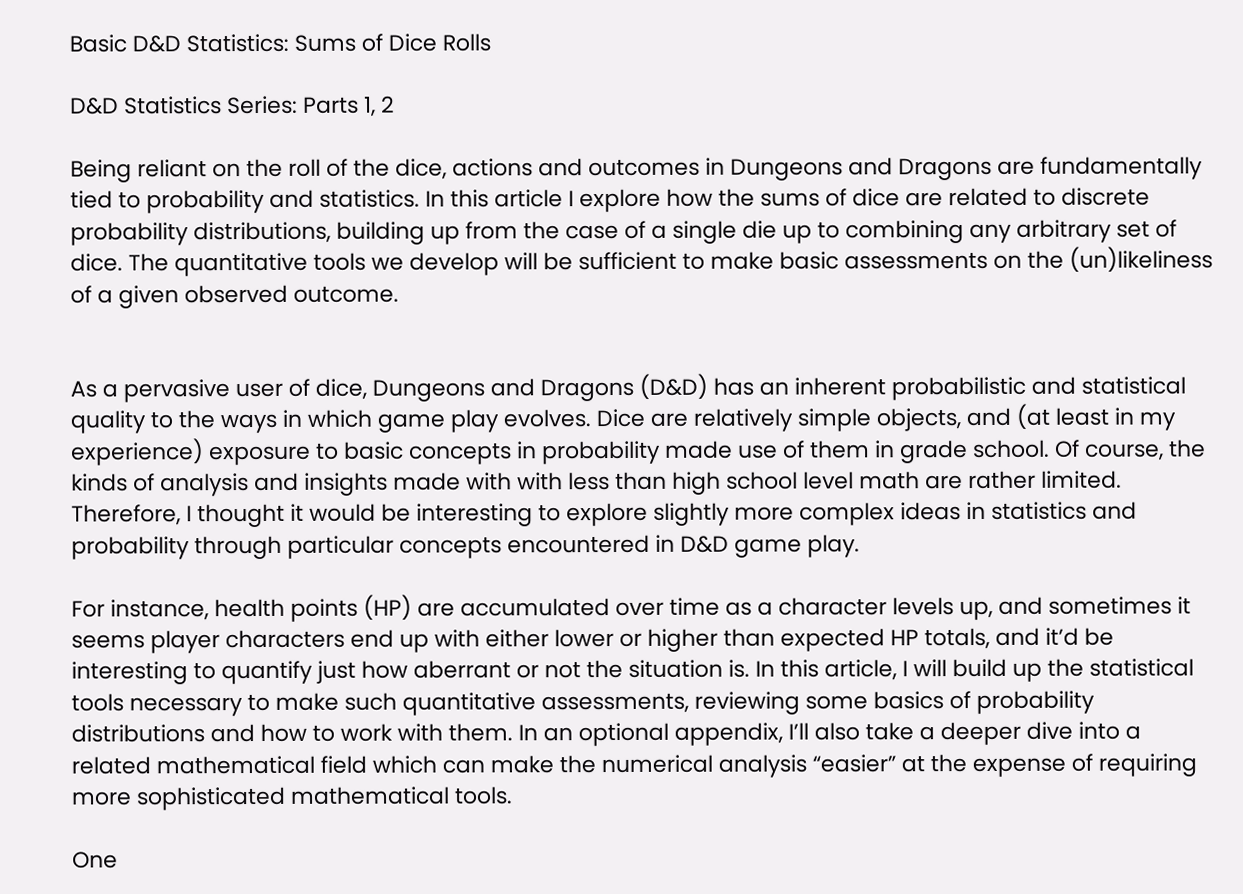Basic D&D Statistics: Sums of Dice Rolls

D&D Statistics Series: Parts 1, 2

Being reliant on the roll of the dice, actions and outcomes in Dungeons and Dragons are fundamentally tied to probability and statistics. In this article I explore how the sums of dice are related to discrete probability distributions, building up from the case of a single die up to combining any arbitrary set of dice. The quantitative tools we develop will be sufficient to make basic assessments on the (un)likeliness of a given observed outcome.


As a pervasive user of dice, Dungeons and Dragons (D&D) has an inherent probabilistic and statistical quality to the ways in which game play evolves. Dice are relatively simple objects, and (at least in my experience) exposure to basic concepts in probability made use of them in grade school. Of course, the kinds of analysis and insights made with with less than high school level math are rather limited. Therefore, I thought it would be interesting to explore slightly more complex ideas in statistics and probability through particular concepts encountered in D&D game play.

For instance, health points (HP) are accumulated over time as a character levels up, and sometimes it seems player characters end up with either lower or higher than expected HP totals, and it’d be interesting to quantify just how aberrant or not the situation is. In this article, I will build up the statistical tools necessary to make such quantitative assessments, reviewing some basics of probability distributions and how to work with them. In an optional appendix, I’ll also take a deeper dive into a related mathematical field which can make the numerical analysis “easier” at the expense of requiring more sophisticated mathematical tools.

One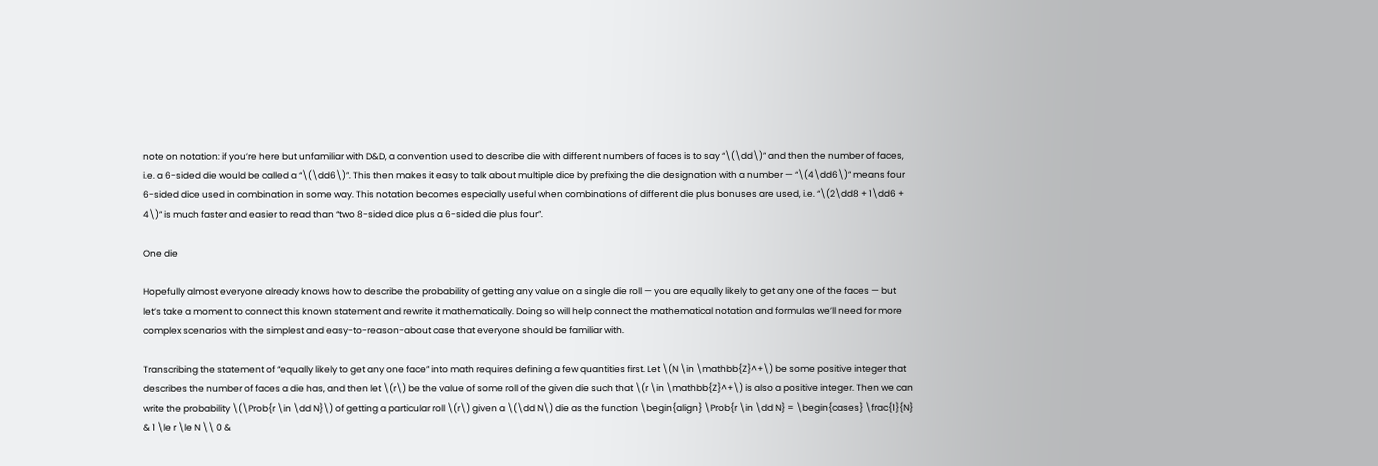note on notation: if you’re here but unfamiliar with D&D, a convention used to describe die with different numbers of faces is to say “\(\dd\)” and then the number of faces, i.e. a 6-sided die would be called a “\(\dd6\)”. This then makes it easy to talk about multiple dice by prefixing the die designation with a number — “\(4\dd6\)” means four 6-sided dice used in combination in some way. This notation becomes especially useful when combinations of different die plus bonuses are used, i.e. “\(2\dd8 + 1\dd6 + 4\)” is much faster and easier to read than “two 8-sided dice plus a 6-sided die plus four”.

One die

Hopefully almost everyone already knows how to describe the probability of getting any value on a single die roll — you are equally likely to get any one of the faces — but let’s take a moment to connect this known statement and rewrite it mathematically. Doing so will help connect the mathematical notation and formulas we’ll need for more complex scenarios with the simplest and easy-to-reason-about case that everyone should be familiar with.

Transcribing the statement of “equally likely to get any one face” into math requires defining a few quantities first. Let \(N \in \mathbb{Z}^+\) be some positive integer that describes the number of faces a die has, and then let \(r\) be the value of some roll of the given die such that \(r \in \mathbb{Z}^+\) is also a positive integer. Then we can write the probability \(\Prob{r \in \dd N}\) of getting a particular roll \(r\) given a \(\dd N\) die as the function \begin{align} \Prob{r \in \dd N} = \begin{cases} \frac{1}{N} & 1 \le r \le N \\ 0 &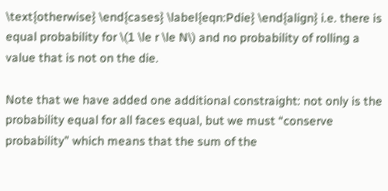\text{otherwise} \end{cases} \label{eqn:Pdie} \end{align} i.e. there is equal probability for \(1 \le r \le N\) and no probability of rolling a value that is not on the die.

Note that we have added one additional constraight: not only is the probability equal for all faces equal, but we must “conserve probability” which means that the sum of the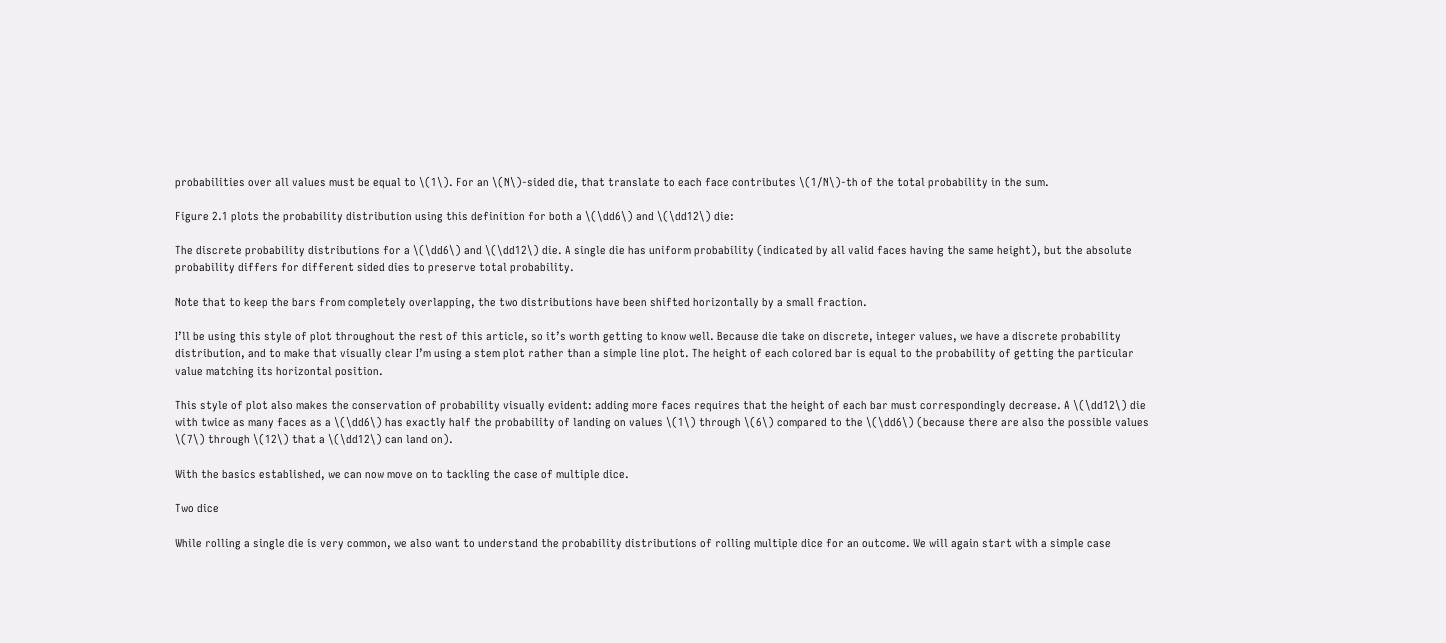probabilities over all values must be equal to \(1\). For an \(N\)-sided die, that translate to each face contributes \(1/N\)-th of the total probability in the sum.

Figure 2.1 plots the probability distribution using this definition for both a \(\dd6\) and \(\dd12\) die:

The discrete probability distributions for a \(\dd6\) and \(\dd12\) die. A single die has uniform probability (indicated by all valid faces having the same height), but the absolute probability differs for different sided dies to preserve total probability.

Note that to keep the bars from completely overlapping, the two distributions have been shifted horizontally by a small fraction.

I’ll be using this style of plot throughout the rest of this article, so it’s worth getting to know well. Because die take on discrete, integer values, we have a discrete probability distribution, and to make that visually clear I’m using a stem plot rather than a simple line plot. The height of each colored bar is equal to the probability of getting the particular value matching its horizontal position.

This style of plot also makes the conservation of probability visually evident: adding more faces requires that the height of each bar must correspondingly decrease. A \(\dd12\) die with twice as many faces as a \(\dd6\) has exactly half the probability of landing on values \(1\) through \(6\) compared to the \(\dd6\) (because there are also the possible values \(7\) through \(12\) that a \(\dd12\) can land on).

With the basics established, we can now move on to tackling the case of multiple dice.

Two dice

While rolling a single die is very common, we also want to understand the probability distributions of rolling multiple dice for an outcome. We will again start with a simple case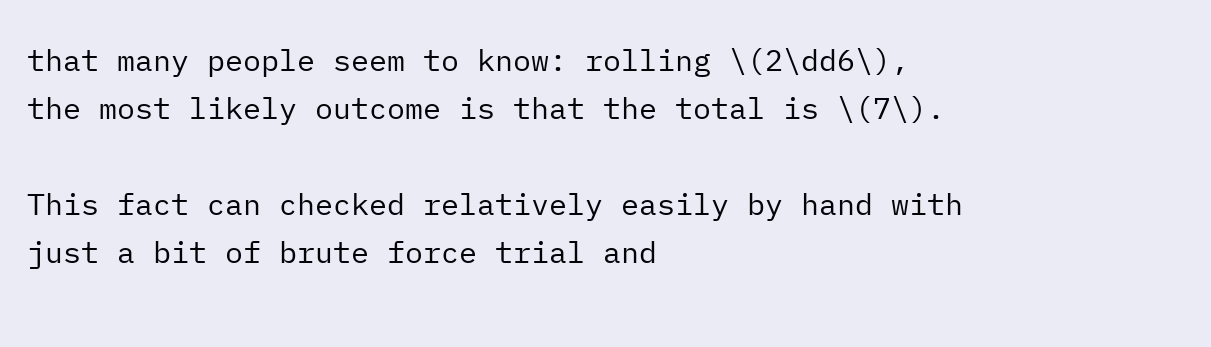that many people seem to know: rolling \(2\dd6\), the most likely outcome is that the total is \(7\).

This fact can checked relatively easily by hand with just a bit of brute force trial and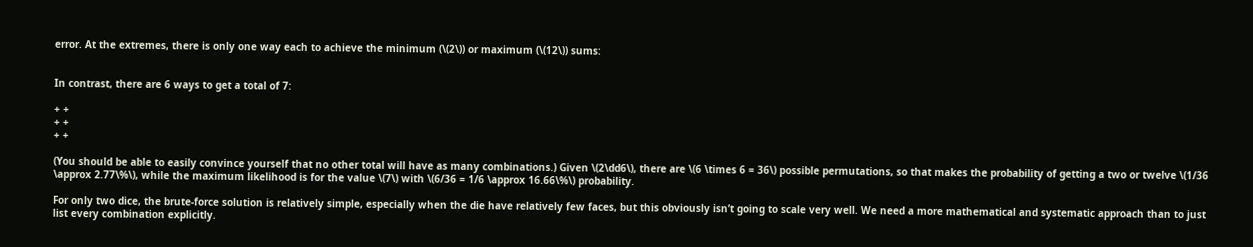error. At the extremes, there is only one way each to achieve the minimum (\(2\)) or maximum (\(12\)) sums:


In contrast, there are 6 ways to get a total of 7:

+ +
+ +
+ +

(You should be able to easily convince yourself that no other total will have as many combinations.) Given \(2\dd6\), there are \(6 \times 6 = 36\) possible permutations, so that makes the probability of getting a two or twelve \(1/36 \approx 2.77\%\), while the maximum likelihood is for the value \(7\) with \(6/36 = 1/6 \approx 16.66\%\) probability.

For only two dice, the brute-force solution is relatively simple, especially when the die have relatively few faces, but this obviously isn’t going to scale very well. We need a more mathematical and systematic approach than to just list every combination explicitly.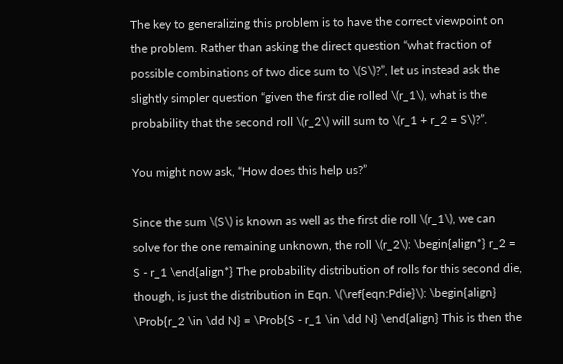The key to generalizing this problem is to have the correct viewpoint on the problem. Rather than asking the direct question “what fraction of possible combinations of two dice sum to \(S\)?”, let us instead ask the slightly simpler question “given the first die rolled \(r_1\), what is the probability that the second roll \(r_2\) will sum to \(r_1 + r_2 = S\)?”.

You might now ask, “How does this help us?”

Since the sum \(S\) is known as well as the first die roll \(r_1\), we can solve for the one remaining unknown, the roll \(r_2\): \begin{align*} r_2 = S - r_1 \end{align*} The probability distribution of rolls for this second die, though, is just the distribution in Eqn. \(\ref{eqn:Pdie}\): \begin{align} \Prob{r_2 \in \dd N} = \Prob{S - r_1 \in \dd N} \end{align} This is then the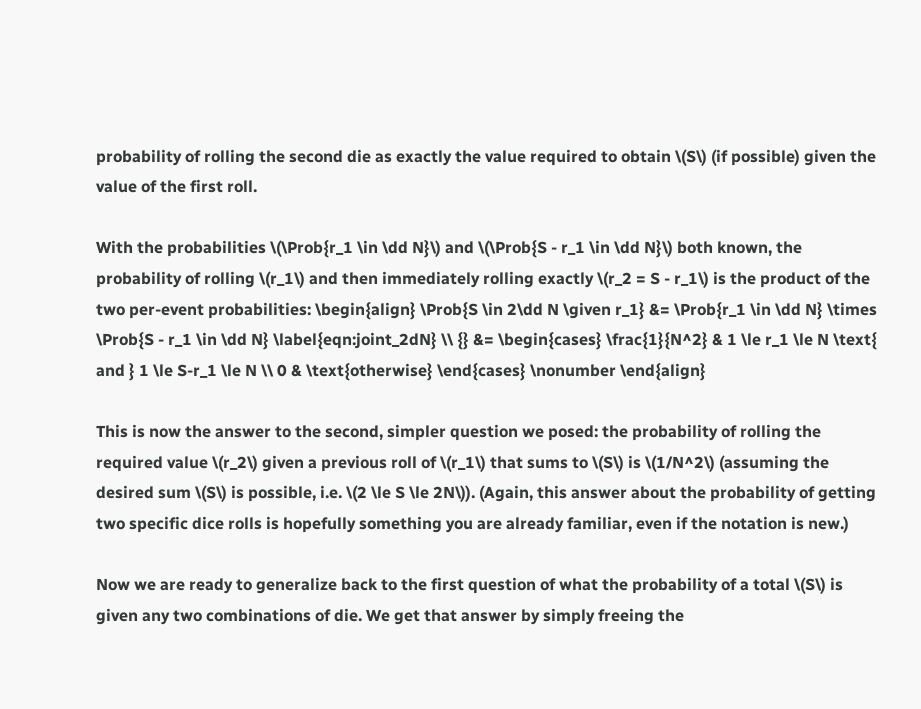probability of rolling the second die as exactly the value required to obtain \(S\) (if possible) given the value of the first roll.

With the probabilities \(\Prob{r_1 \in \dd N}\) and \(\Prob{S - r_1 \in \dd N}\) both known, the probability of rolling \(r_1\) and then immediately rolling exactly \(r_2 = S - r_1\) is the product of the two per-event probabilities: \begin{align} \Prob{S \in 2\dd N \given r_1} &= \Prob{r_1 \in \dd N} \times \Prob{S - r_1 \in \dd N} \label{eqn:joint_2dN} \\ {} &= \begin{cases} \frac{1}{N^2} & 1 \le r_1 \le N \text{ and } 1 \le S-r_1 \le N \\ 0 & \text{otherwise} \end{cases} \nonumber \end{align}

This is now the answer to the second, simpler question we posed: the probability of rolling the required value \(r_2\) given a previous roll of \(r_1\) that sums to \(S\) is \(1/N^2\) (assuming the desired sum \(S\) is possible, i.e. \(2 \le S \le 2N\)). (Again, this answer about the probability of getting two specific dice rolls is hopefully something you are already familiar, even if the notation is new.)

Now we are ready to generalize back to the first question of what the probability of a total \(S\) is given any two combinations of die. We get that answer by simply freeing the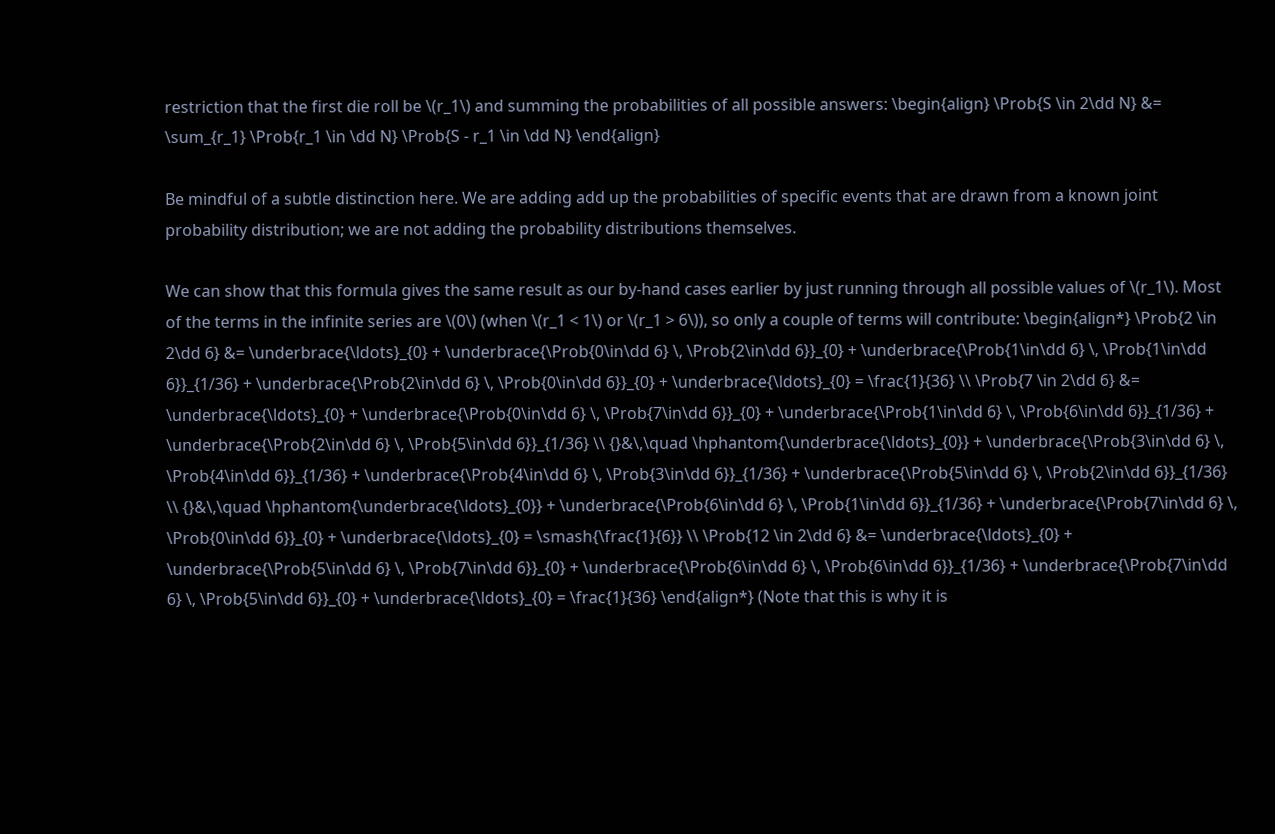restriction that the first die roll be \(r_1\) and summing the probabilities of all possible answers: \begin{align} \Prob{S \in 2\dd N} &= \sum_{r_1} \Prob{r_1 \in \dd N} \Prob{S - r_1 \in \dd N} \end{align}

Be mindful of a subtle distinction here. We are adding add up the probabilities of specific events that are drawn from a known joint probability distribution; we are not adding the probability distributions themselves.

We can show that this formula gives the same result as our by-hand cases earlier by just running through all possible values of \(r_1\). Most of the terms in the infinite series are \(0\) (when \(r_1 < 1\) or \(r_1 > 6\)), so only a couple of terms will contribute: \begin{align*} \Prob{2 \in 2\dd 6} &= \underbrace{\ldots}_{0} + \underbrace{\Prob{0\in\dd 6} \, \Prob{2\in\dd 6}}_{0} + \underbrace{\Prob{1\in\dd 6} \, \Prob{1\in\dd 6}}_{1/36} + \underbrace{\Prob{2\in\dd 6} \, \Prob{0\in\dd 6}}_{0} + \underbrace{\ldots}_{0} = \frac{1}{36} \\ \Prob{7 \in 2\dd 6} &= \underbrace{\ldots}_{0} + \underbrace{\Prob{0\in\dd 6} \, \Prob{7\in\dd 6}}_{0} + \underbrace{\Prob{1\in\dd 6} \, \Prob{6\in\dd 6}}_{1/36} + \underbrace{\Prob{2\in\dd 6} \, \Prob{5\in\dd 6}}_{1/36} \\ {}&\,\quad \hphantom{\underbrace{\ldots}_{0}} + \underbrace{\Prob{3\in\dd 6} \, \Prob{4\in\dd 6}}_{1/36} + \underbrace{\Prob{4\in\dd 6} \, \Prob{3\in\dd 6}}_{1/36} + \underbrace{\Prob{5\in\dd 6} \, \Prob{2\in\dd 6}}_{1/36} \\ {}&\,\quad \hphantom{\underbrace{\ldots}_{0}} + \underbrace{\Prob{6\in\dd 6} \, \Prob{1\in\dd 6}}_{1/36} + \underbrace{\Prob{7\in\dd 6} \, \Prob{0\in\dd 6}}_{0} + \underbrace{\ldots}_{0} = \smash{\frac{1}{6}} \\ \Prob{12 \in 2\dd 6} &= \underbrace{\ldots}_{0} + \underbrace{\Prob{5\in\dd 6} \, \Prob{7\in\dd 6}}_{0} + \underbrace{\Prob{6\in\dd 6} \, \Prob{6\in\dd 6}}_{1/36} + \underbrace{\Prob{7\in\dd 6} \, \Prob{5\in\dd 6}}_{0} + \underbrace{\ldots}_{0} = \frac{1}{36} \end{align*} (Note that this is why it is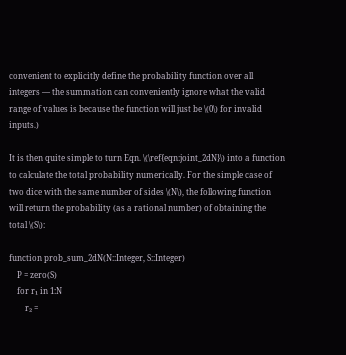convenient to explicitly define the probability function over all integers — the summation can conveniently ignore what the valid range of values is because the function will just be \(0\) for invalid inputs.)

It is then quite simple to turn Eqn. \(\ref{eqn:joint_2dN}\) into a function to calculate the total probability numerically. For the simple case of two dice with the same number of sides \(N\), the following function will return the probability (as a rational number) of obtaining the total \(S\):

function prob_sum_2dN(N::Integer, S::Integer)
    P = zero(S)
    for r₁ in 1:N
        r₂ =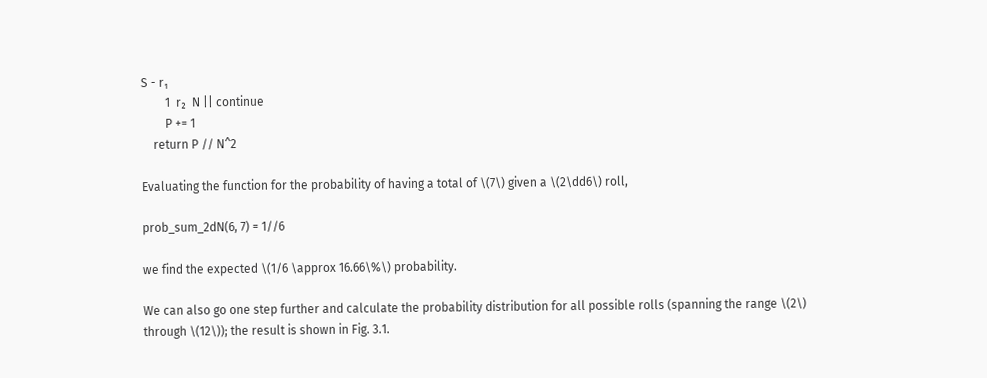S - r₁
        1  r₂  N || continue
        P += 1
    return P // N^2

Evaluating the function for the probability of having a total of \(7\) given a \(2\dd6\) roll,

prob_sum_2dN(6, 7) = 1//6

we find the expected \(1/6 \approx 16.66\%\) probability.

We can also go one step further and calculate the probability distribution for all possible rolls (spanning the range \(2\) through \(12\)); the result is shown in Fig. 3.1.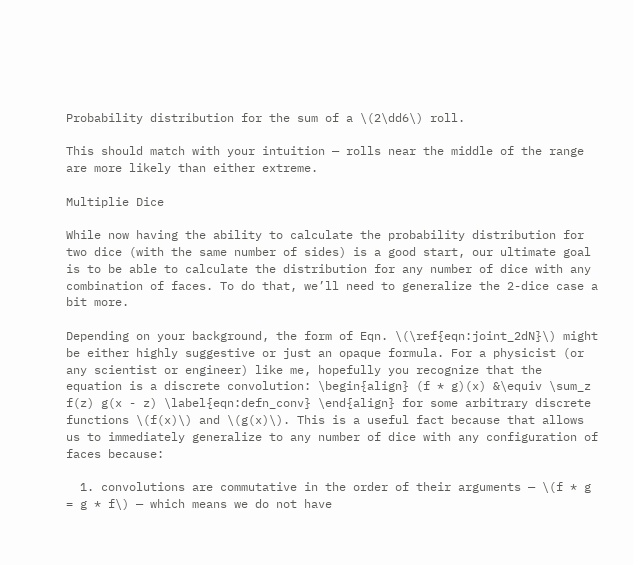Probability distribution for the sum of a \(2\dd6\) roll.

This should match with your intuition — rolls near the middle of the range are more likely than either extreme.

Multiplie Dice

While now having the ability to calculate the probability distribution for two dice (with the same number of sides) is a good start, our ultimate goal is to be able to calculate the distribution for any number of dice with any combination of faces. To do that, we’ll need to generalize the 2-dice case a bit more.

Depending on your background, the form of Eqn. \(\ref{eqn:joint_2dN}\) might be either highly suggestive or just an opaque formula. For a physicist (or any scientist or engineer) like me, hopefully you recognize that the equation is a discrete convolution: \begin{align} (f * g)(x) &\equiv \sum_z f(z) g(x - z) \label{eqn:defn_conv} \end{align} for some arbitrary discrete functions \(f(x)\) and \(g(x)\). This is a useful fact because that allows us to immediately generalize to any number of dice with any configuration of faces because:

  1. convolutions are commutative in the order of their arguments — \(f * g = g * f\) — which means we do not have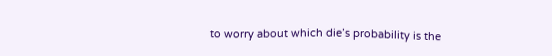to worry about which die’s probability is the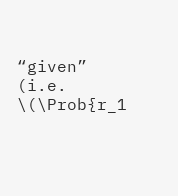“given” (i.e. \(\Prob{r_1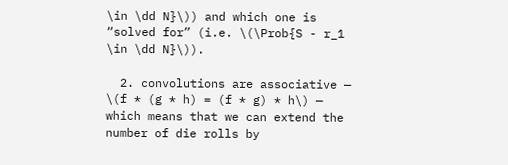\in \dd N}\)) and which one is “solved for” (i.e. \(\Prob{S - r_1 \in \dd N}\)).

  2. convolutions are associative — \(f * (g * h) = (f * g) * h\) — which means that we can extend the number of die rolls by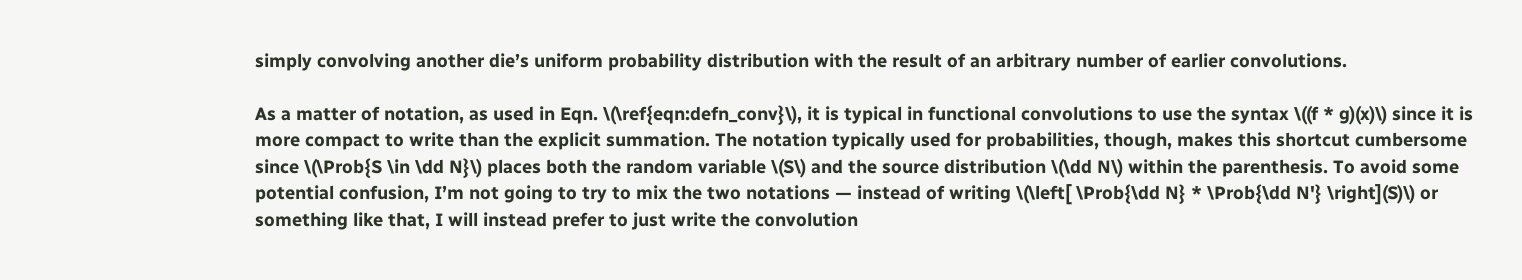simply convolving another die’s uniform probability distribution with the result of an arbitrary number of earlier convolutions.

As a matter of notation, as used in Eqn. \(\ref{eqn:defn_conv}\), it is typical in functional convolutions to use the syntax \((f * g)(x)\) since it is more compact to write than the explicit summation. The notation typically used for probabilities, though, makes this shortcut cumbersome since \(\Prob{S \in \dd N}\) places both the random variable \(S\) and the source distribution \(\dd N\) within the parenthesis. To avoid some potential confusion, I’m not going to try to mix the two notations — instead of writing \(\left[ \Prob{\dd N} * \Prob{\dd N'} \right](S)\) or something like that, I will instead prefer to just write the convolution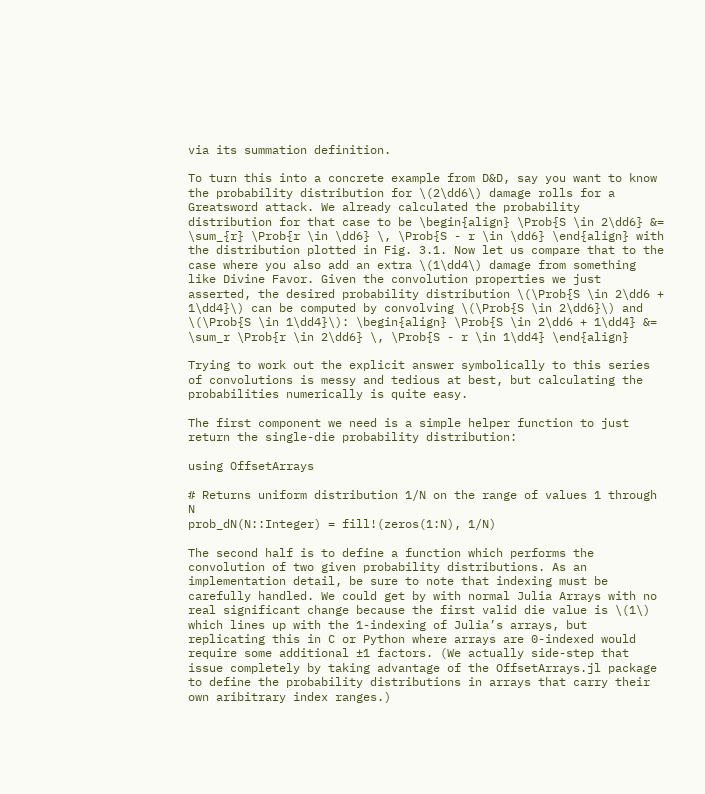via its summation definition.

To turn this into a concrete example from D&D, say you want to know the probability distribution for \(2\dd6\) damage rolls for a Greatsword attack. We already calculated the probability distribution for that case to be \begin{align} \Prob{S \in 2\dd6} &= \sum_{r} \Prob{r \in \dd6} \, \Prob{S - r \in \dd6} \end{align} with the distribution plotted in Fig. 3.1. Now let us compare that to the case where you also add an extra \(1\dd4\) damage from something like Divine Favor. Given the convolution properties we just asserted, the desired probability distribution \(\Prob{S \in 2\dd6 + 1\dd4}\) can be computed by convolving \(\Prob{S \in 2\dd6}\) and \(\Prob{S \in 1\dd4}\): \begin{align} \Prob{S \in 2\dd6 + 1\dd4} &= \sum_r \Prob{r \in 2\dd6} \, \Prob{S - r \in 1\dd4} \end{align}

Trying to work out the explicit answer symbolically to this series of convolutions is messy and tedious at best, but calculating the probabilities numerically is quite easy.

The first component we need is a simple helper function to just return the single-die probability distribution:

using OffsetArrays

# Returns uniform distribution 1/N on the range of values 1 through N
prob_dN(N::Integer) = fill!(zeros(1:N), 1/N)

The second half is to define a function which performs the convolution of two given probability distributions. As an implementation detail, be sure to note that indexing must be carefully handled. We could get by with normal Julia Arrays with no real significant change because the first valid die value is \(1\) which lines up with the 1-indexing of Julia’s arrays, but replicating this in C or Python where arrays are 0-indexed would require some additional ±1 factors. (We actually side-step that issue completely by taking advantage of the OffsetArrays.jl package to define the probability distributions in arrays that carry their own aribitrary index ranges.)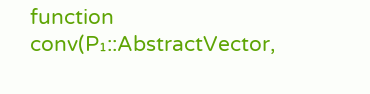function conv(P₁::AbstractVector,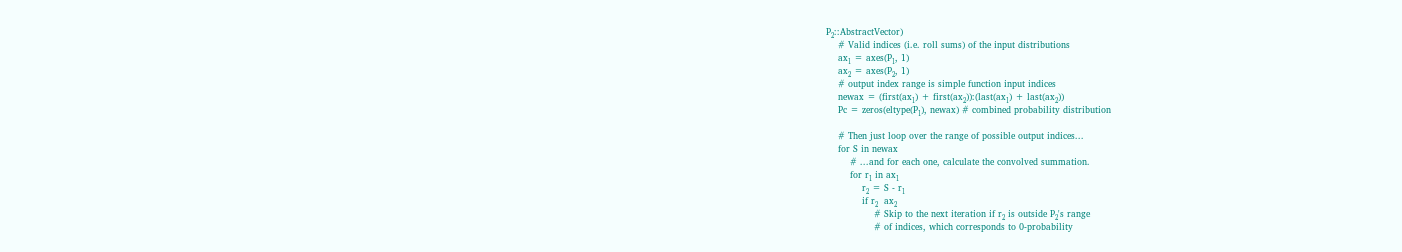P₂::AbstractVector)
    # Valid indices (i.e. roll sums) of the input distributions
    ax₁ = axes(P₁, 1)
    ax₂ = axes(P₂, 1)
    # output index range is simple function input indices
    newax = (first(ax₁) + first(ax₂)):(last(ax₁) + last(ax₂))
    Pc = zeros(eltype(P₁), newax) # combined probability distribution

    # Then just loop over the range of possible output indices...
    for S in newax
        # ...and for each one, calculate the convolved summation.
        for r₁ in ax₁
            r₂ = S - r₁
            if r₂  ax₂
                # Skip to the next iteration if r₂ is outside P₂'s range
                # of indices, which corresponds to 0-probability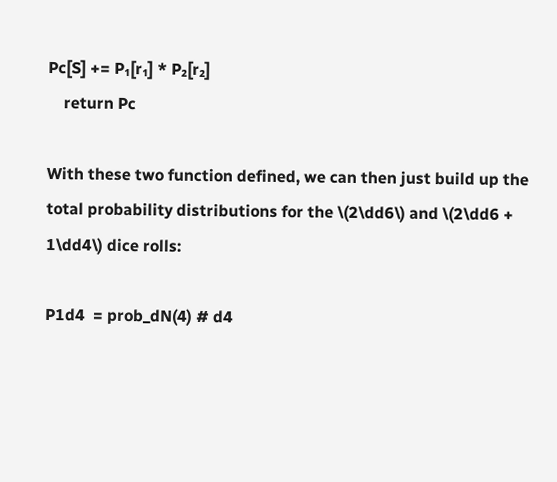Pc[S] += P₁[r₁] * P₂[r₂]
    return Pc

With these two function defined, we can then just build up the total probability distributions for the \(2\dd6\) and \(2\dd6 + 1\dd4\) dice rolls:

P1d4  = prob_dN(4) # d4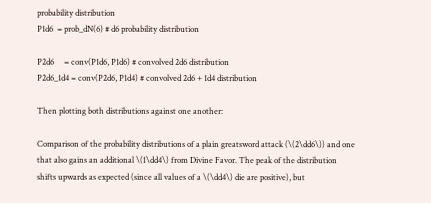probability distribution
P1d6  = prob_dN(6) # d6 probability distribution

P2d6     = conv(P1d6, P1d6) # convolved 2d6 distribution
P2d6_1d4 = conv(P2d6, P1d4) # convolved 2d6 + 1d4 distribution

Then plotting both distributions against one another:

Comparison of the probability distributions of a plain greatsword attack (\(2\dd6\)) and one that also gains an additional \(1\dd4\) from Divine Favor. The peak of the distribution shifts upwards as expected (since all values of a \(\dd4\) die are positive), but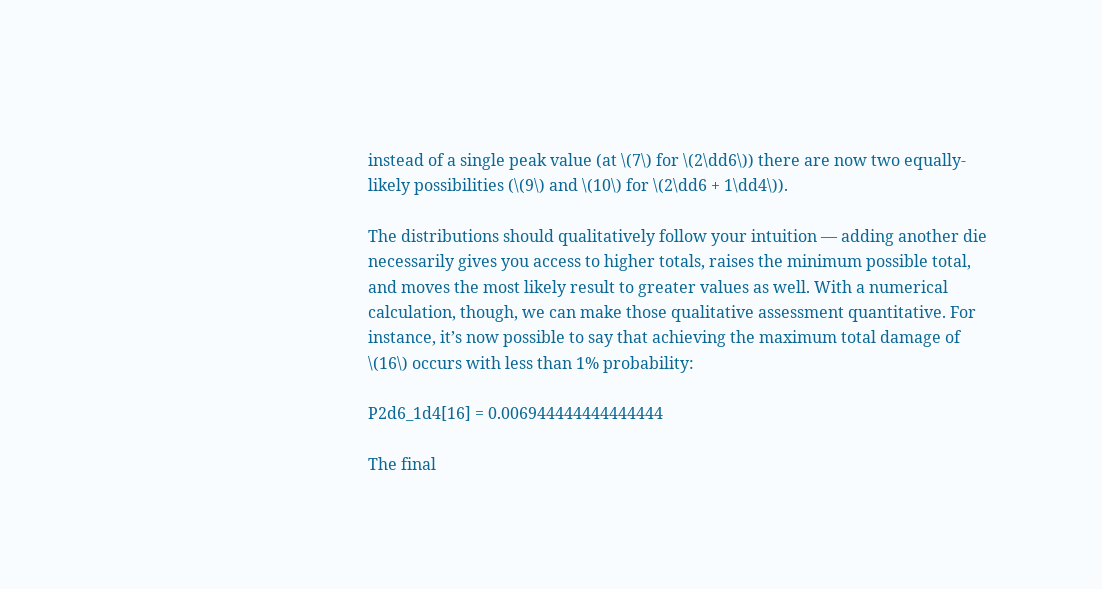instead of a single peak value (at \(7\) for \(2\dd6\)) there are now two equally-likely possibilities (\(9\) and \(10\) for \(2\dd6 + 1\dd4\)).

The distributions should qualitatively follow your intuition — adding another die necessarily gives you access to higher totals, raises the minimum possible total, and moves the most likely result to greater values as well. With a numerical calculation, though, we can make those qualitative assessment quantitative. For instance, it’s now possible to say that achieving the maximum total damage of \(16\) occurs with less than 1% probability:

P2d6_1d4[16] = 0.006944444444444444

The final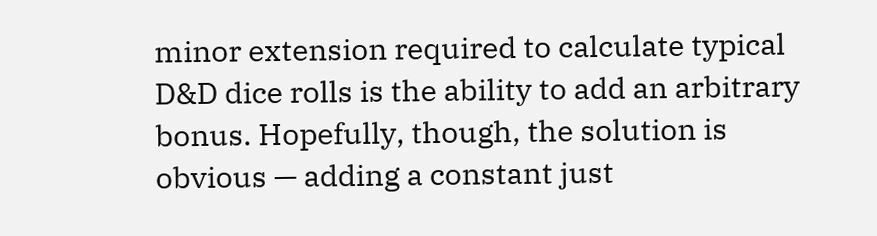minor extension required to calculate typical D&D dice rolls is the ability to add an arbitrary bonus. Hopefully, though, the solution is obvious — adding a constant just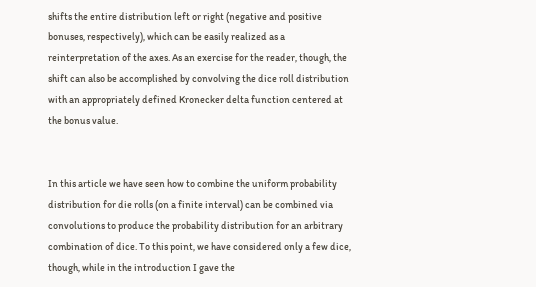shifts the entire distribution left or right (negative and positive bonuses, respectively), which can be easily realized as a reinterpretation of the axes. As an exercise for the reader, though, the shift can also be accomplished by convolving the dice roll distribution with an appropriately defined Kronecker delta function centered at the bonus value.


In this article we have seen how to combine the uniform probability distribution for die rolls (on a finite interval) can be combined via convolutions to produce the probability distribution for an arbitrary combination of dice. To this point, we have considered only a few dice, though, while in the introduction I gave the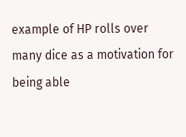example of HP rolls over many dice as a motivation for being able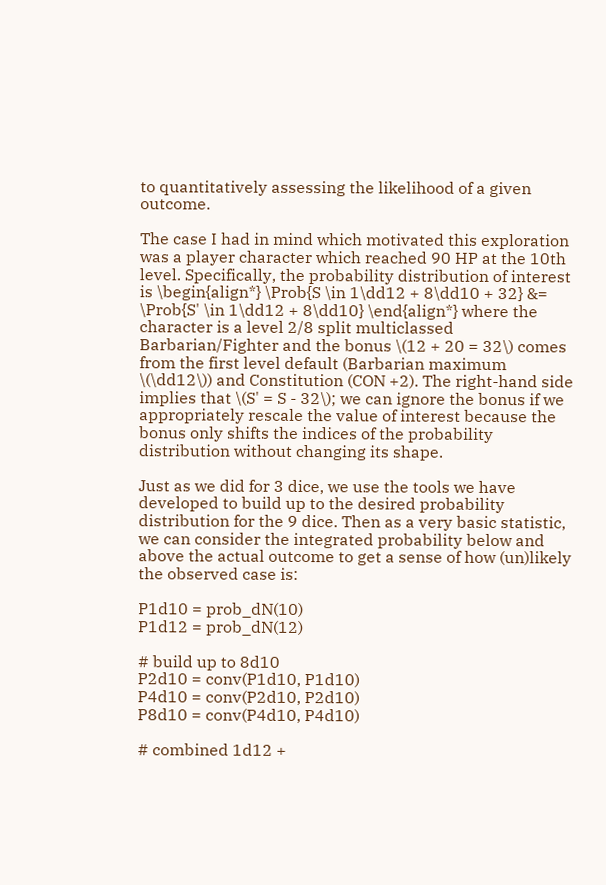to quantitatively assessing the likelihood of a given outcome.

The case I had in mind which motivated this exploration was a player character which reached 90 HP at the 10th level. Specifically, the probability distribution of interest is \begin{align*} \Prob{S \in 1\dd12 + 8\dd10 + 32} &= \Prob{S' \in 1\dd12 + 8\dd10} \end{align*} where the character is a level 2/8 split multiclassed Barbarian/Fighter and the bonus \(12 + 20 = 32\) comes from the first level default (Barbarian maximum \(\dd12\)) and Constitution (CON +2). The right-hand side implies that \(S' = S - 32\); we can ignore the bonus if we appropriately rescale the value of interest because the bonus only shifts the indices of the probability distribution without changing its shape.

Just as we did for 3 dice, we use the tools we have developed to build up to the desired probability distribution for the 9 dice. Then as a very basic statistic, we can consider the integrated probability below and above the actual outcome to get a sense of how (un)likely the observed case is:

P1d10 = prob_dN(10)
P1d12 = prob_dN(12)

# build up to 8d10
P2d10 = conv(P1d10, P1d10)
P4d10 = conv(P2d10, P2d10)
P8d10 = conv(P4d10, P4d10)

# combined 1d12 +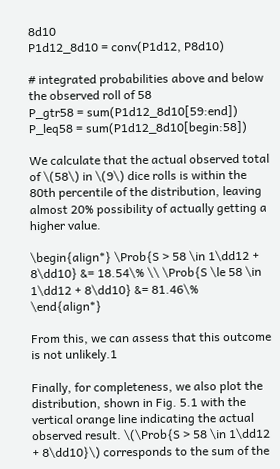8d10
P1d12_8d10 = conv(P1d12, P8d10)

# integrated probabilities above and below the observed roll of 58
P_gtr58 = sum(P1d12_8d10[59:end])
P_leq58 = sum(P1d12_8d10[begin:58])

We calculate that the actual observed total of \(58\) in \(9\) dice rolls is within the 80th percentile of the distribution, leaving almost 20% possibility of actually getting a higher value.

\begin{align*} \Prob{S > 58 \in 1\dd12 + 8\dd10} &= 18.54\% \\ \Prob{S \le 58 \in 1\dd12 + 8\dd10} &= 81.46\% \end{align*}

From this, we can assess that this outcome is not unlikely.1

Finally, for completeness, we also plot the distribution, shown in Fig. 5.1 with the vertical orange line indicating the actual observed result. \(\Prob{S > 58 \in 1\dd12 + 8\dd10}\) corresponds to the sum of the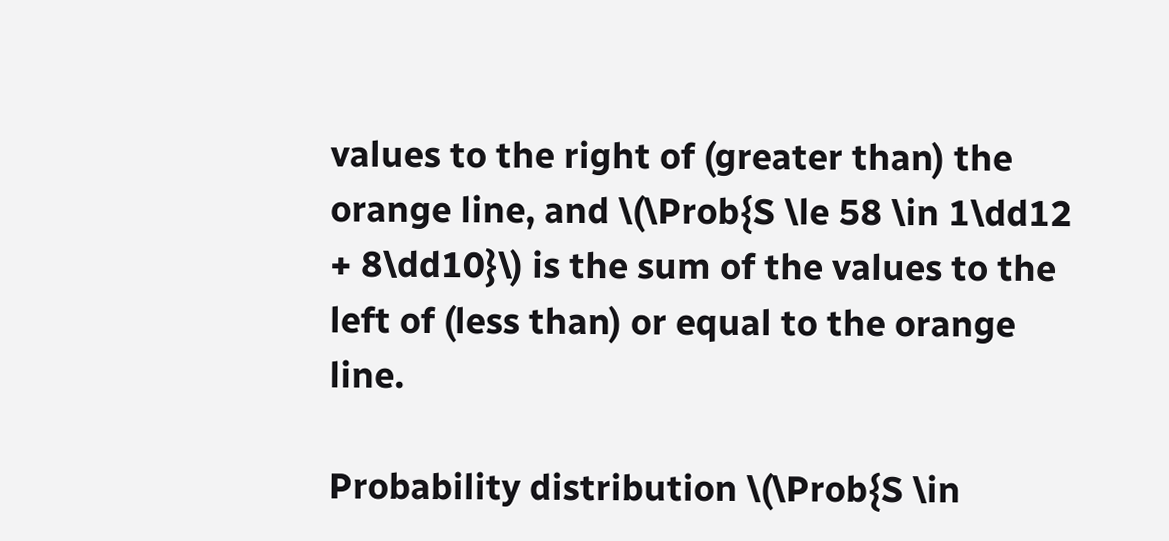values to the right of (greater than) the orange line, and \(\Prob{S \le 58 \in 1\dd12 + 8\dd10}\) is the sum of the values to the left of (less than) or equal to the orange line.

Probability distribution \(\Prob{S \in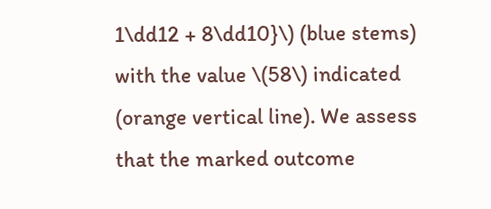1\dd12 + 8\dd10}\) (blue stems) with the value \(58\) indicated (orange vertical line). We assess that the marked outcome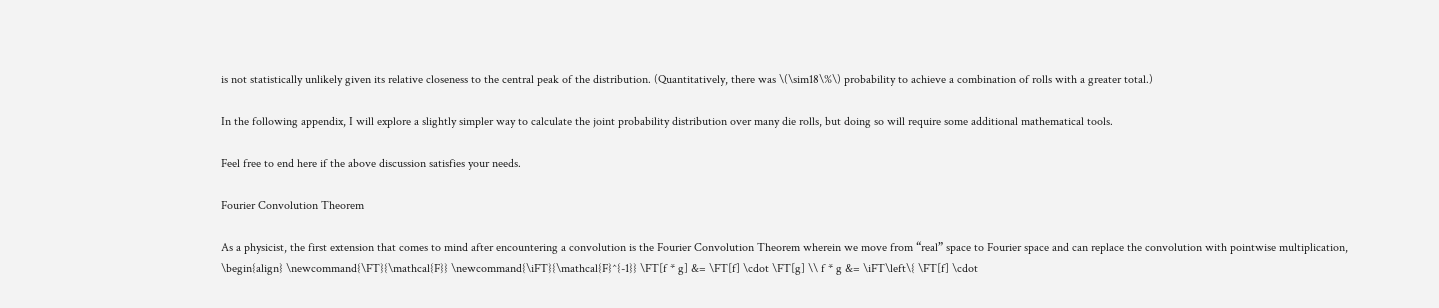is not statistically unlikely given its relative closeness to the central peak of the distribution. (Quantitatively, there was \(\sim18\%\) probability to achieve a combination of rolls with a greater total.)

In the following appendix, I will explore a slightly simpler way to calculate the joint probability distribution over many die rolls, but doing so will require some additional mathematical tools.

Feel free to end here if the above discussion satisfies your needs.

Fourier Convolution Theorem

As a physicist, the first extension that comes to mind after encountering a convolution is the Fourier Convolution Theorem wherein we move from “real” space to Fourier space and can replace the convolution with pointwise multiplication, \begin{align} \newcommand{\FT}{\mathcal{F}} \newcommand{\iFT}{\mathcal{F}^{-1}} \FT[f * g] &= \FT[f] \cdot \FT[g] \\ f * g &= \iFT\left\{ \FT[f] \cdot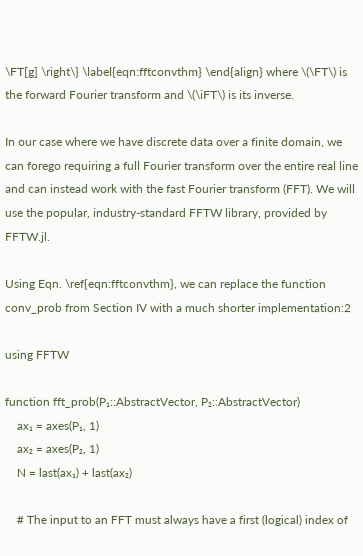\FT[g] \right\} \label{eqn:fftconvthm} \end{align} where \(\FT\) is the forward Fourier transform and \(\iFT\) is its inverse.

In our case where we have discrete data over a finite domain, we can forego requiring a full Fourier transform over the entire real line and can instead work with the fast Fourier transform (FFT). We will use the popular, industry-standard FFTW library, provided by FFTW.jl.

Using Eqn. \ref{eqn:fftconvthm}, we can replace the function conv_prob from Section IV with a much shorter implementation:2

using FFTW

function fft_prob(P₁::AbstractVector, P₂::AbstractVector)
    ax₁ = axes(P₁, 1)
    ax₂ = axes(P₂, 1)
    N = last(ax₁) + last(ax₂)

    # The input to an FFT must always have a first (logical) index of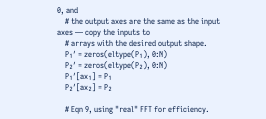0, and
    # the output axes are the same as the input axes — copy the inputs to
    # arrays with the desired output shape.
    P₁′ = zeros(eltype(P₁), 0:N)
    P₂′ = zeros(eltype(P₂), 0:N)
    P₁′[ax₁] = P₁
    P₂′[ax₂] = P₂

    # Eqn 9, using "real" FFT for efficiency.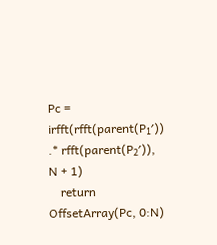Pc = irfft(rfft(parent(P₁′)) .* rfft(parent(P₂′)), N + 1)
    return OffsetArray(Pc, 0:N)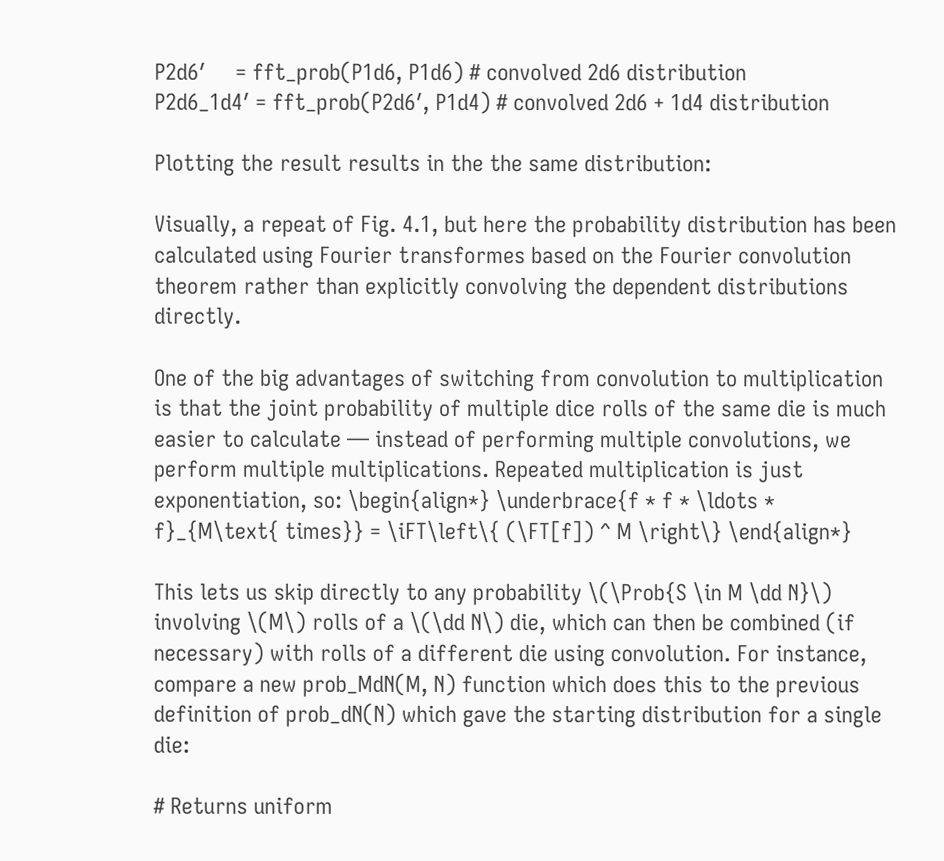P2d6′     = fft_prob(P1d6, P1d6) # convolved 2d6 distribution
P2d6_1d4′ = fft_prob(P2d6′, P1d4) # convolved 2d6 + 1d4 distribution

Plotting the result results in the the same distribution:

Visually, a repeat of Fig. 4.1, but here the probability distribution has been calculated using Fourier transformes based on the Fourier convolution theorem rather than explicitly convolving the dependent distributions directly.

One of the big advantages of switching from convolution to multiplication is that the joint probability of multiple dice rolls of the same die is much easier to calculate — instead of performing multiple convolutions, we perform multiple multiplications. Repeated multiplication is just exponentiation, so: \begin{align*} \underbrace{f * f * \ldots * f}_{M\text{ times}} = \iFT\left\{ (\FT[f]) ^ M \right\} \end{align*}

This lets us skip directly to any probability \(\Prob{S \in M \dd N}\) involving \(M\) rolls of a \(\dd N\) die, which can then be combined (if necessary) with rolls of a different die using convolution. For instance, compare a new prob_MdN(M, N) function which does this to the previous definition of prob_dN(N) which gave the starting distribution for a single die:

# Returns uniform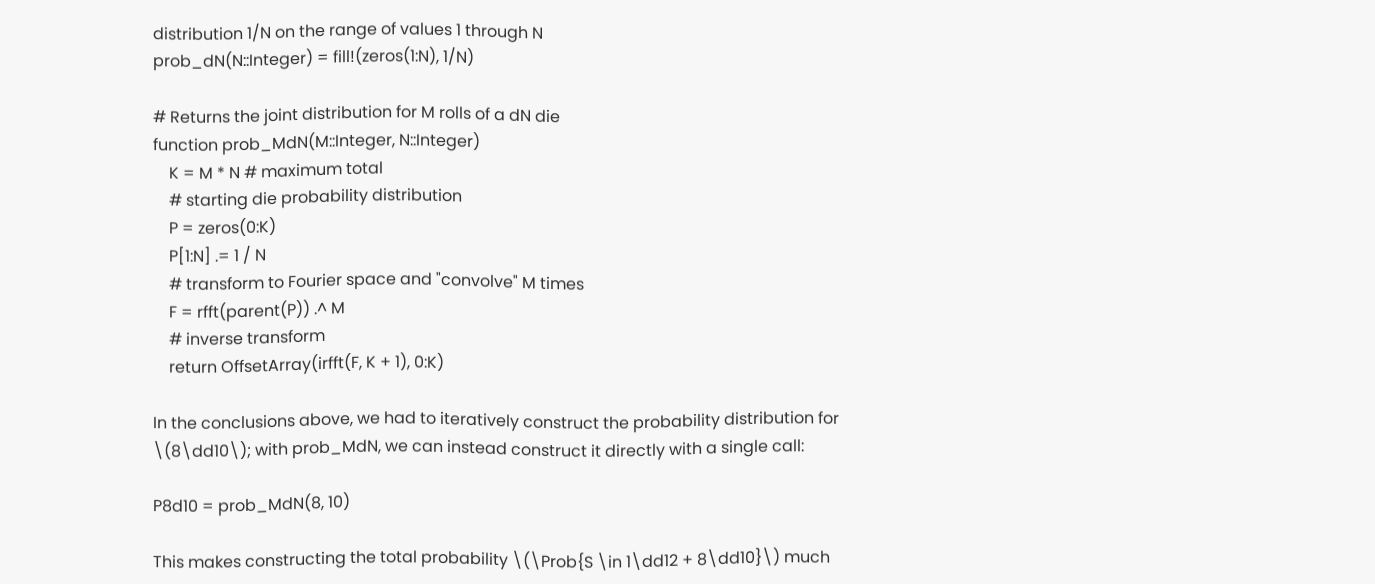distribution 1/N on the range of values 1 through N
prob_dN(N::Integer) = fill!(zeros(1:N), 1/N)

# Returns the joint distribution for M rolls of a dN die
function prob_MdN(M::Integer, N::Integer)
    K = M * N # maximum total
    # starting die probability distribution
    P = zeros(0:K)
    P[1:N] .= 1 / N
    # transform to Fourier space and "convolve" M times
    F = rfft(parent(P)) .^ M
    # inverse transform
    return OffsetArray(irfft(F, K + 1), 0:K)

In the conclusions above, we had to iteratively construct the probability distribution for \(8\dd10\); with prob_MdN, we can instead construct it directly with a single call:

P8d10 = prob_MdN(8, 10)

This makes constructing the total probability \(\Prob{S \in 1\dd12 + 8\dd10}\) much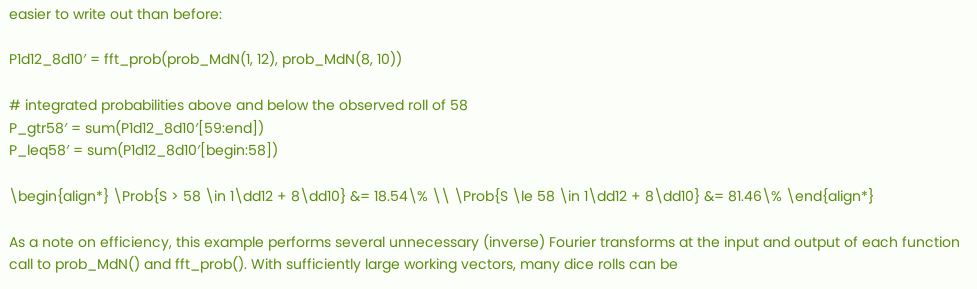easier to write out than before:

P1d12_8d10′ = fft_prob(prob_MdN(1, 12), prob_MdN(8, 10))

# integrated probabilities above and below the observed roll of 58
P_gtr58′ = sum(P1d12_8d10′[59:end])
P_leq58′ = sum(P1d12_8d10′[begin:58])

\begin{align*} \Prob{S > 58 \in 1\dd12 + 8\dd10} &= 18.54\% \\ \Prob{S \le 58 \in 1\dd12 + 8\dd10} &= 81.46\% \end{align*}

As a note on efficiency, this example performs several unnecessary (inverse) Fourier transforms at the input and output of each function call to prob_MdN() and fft_prob(). With sufficiently large working vectors, many dice rolls can be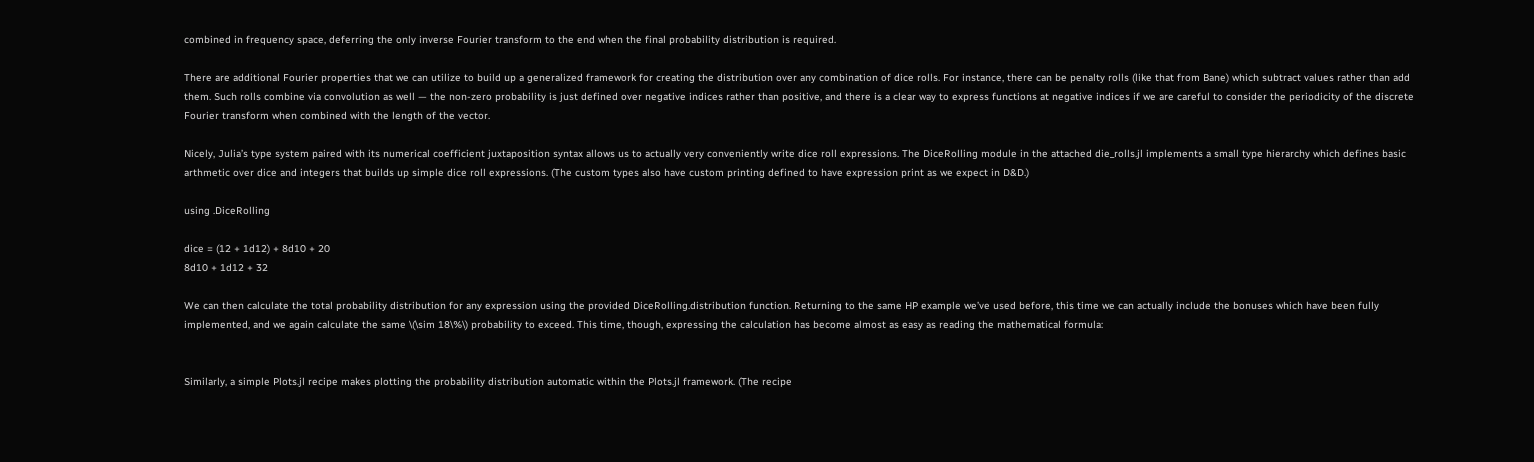combined in frequency space, deferring the only inverse Fourier transform to the end when the final probability distribution is required.

There are additional Fourier properties that we can utilize to build up a generalized framework for creating the distribution over any combination of dice rolls. For instance, there can be penalty rolls (like that from Bane) which subtract values rather than add them. Such rolls combine via convolution as well — the non-zero probability is just defined over negative indices rather than positive, and there is a clear way to express functions at negative indices if we are careful to consider the periodicity of the discrete Fourier transform when combined with the length of the vector.

Nicely, Julia’s type system paired with its numerical coefficient juxtaposition syntax allows us to actually very conveniently write dice roll expressions. The DiceRolling module in the attached die_rolls.jl implements a small type hierarchy which defines basic arthmetic over dice and integers that builds up simple dice roll expressions. (The custom types also have custom printing defined to have expression print as we expect in D&D.)

using .DiceRolling

dice = (12 + 1d12) + 8d10 + 20
8d10 + 1d12 + 32

We can then calculate the total probability distribution for any expression using the provided DiceRolling.distribution function. Returning to the same HP example we’ve used before, this time we can actually include the bonuses which have been fully implemented, and we again calculate the same \(\sim 18\%\) probability to exceed. This time, though, expressing the calculation has become almost as easy as reading the mathematical formula:


Similarly, a simple Plots.jl recipe makes plotting the probability distribution automatic within the Plots.jl framework. (The recipe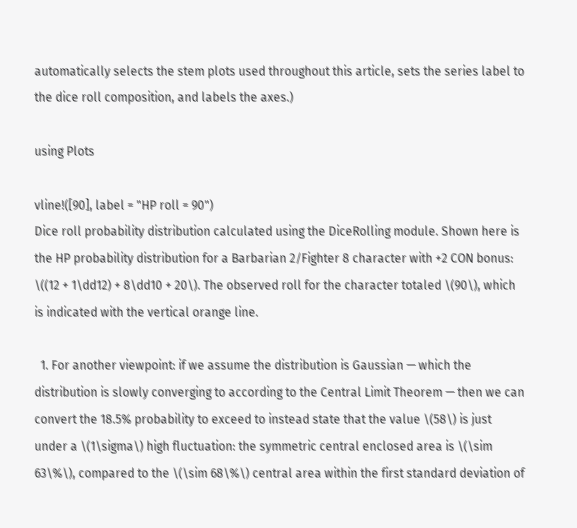automatically selects the stem plots used throughout this article, sets the series label to the dice roll composition, and labels the axes.)

using Plots

vline!([90], label = "HP roll = 90")
Dice roll probability distribution calculated using the DiceRolling module. Shown here is the HP probability distribution for a Barbarian 2/Fighter 8 character with +2 CON bonus: \((12 + 1\dd12) + 8\dd10 + 20\). The observed roll for the character totaled \(90\), which is indicated with the vertical orange line.

  1. For another viewpoint: if we assume the distribution is Gaussian — which the distribution is slowly converging to according to the Central Limit Theorem — then we can convert the 18.5% probability to exceed to instead state that the value \(58\) is just under a \(1\sigma\) high fluctuation: the symmetric central enclosed area is \(\sim 63\%\), compared to the \(\sim 68\%\) central area within the first standard deviation of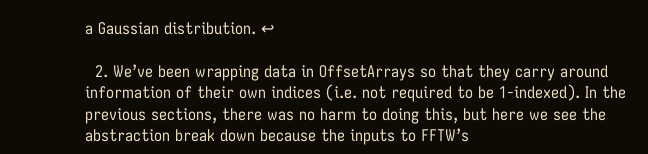a Gaussian distribution. ↩

  2. We’ve been wrapping data in OffsetArrays so that they carry around information of their own indices (i.e. not required to be 1-indexed). In the previous sections, there was no harm to doing this, but here we see the abstraction break down because the inputs to FFTW’s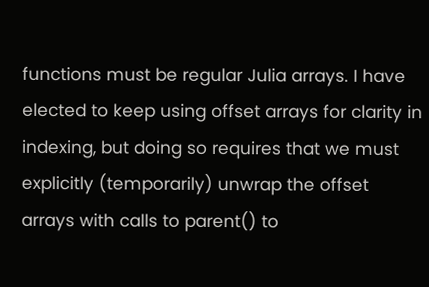functions must be regular Julia arrays. I have elected to keep using offset arrays for clarity in indexing, but doing so requires that we must explicitly (temporarily) unwrap the offset arrays with calls to parent() to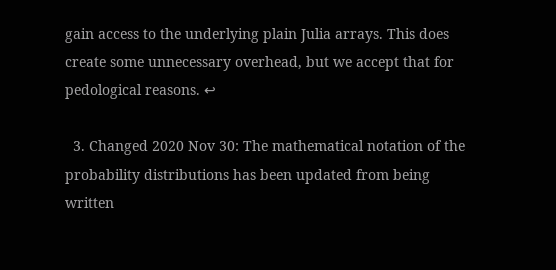gain access to the underlying plain Julia arrays. This does create some unnecessary overhead, but we accept that for pedological reasons. ↩

  3. Changed 2020 Nov 30: The mathematical notation of the probability distributions has been updated from being written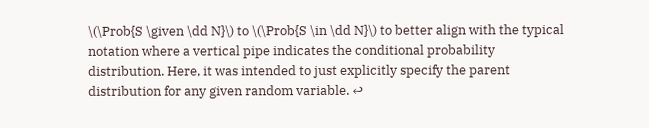\(\Prob{S \given \dd N}\) to \(\Prob{S \in \dd N}\) to better align with the typical notation where a vertical pipe indicates the conditional probability distribution. Here, it was intended to just explicitly specify the parent distribution for any given random variable. ↩